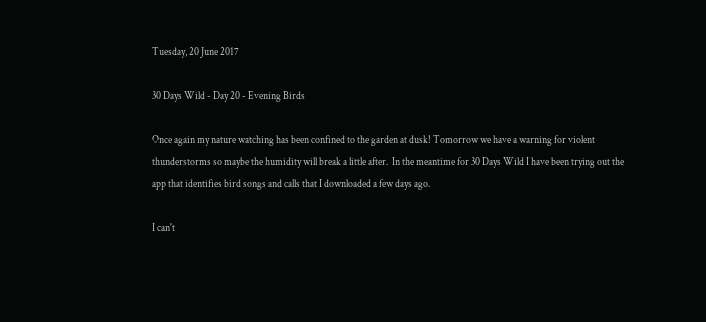Tuesday, 20 June 2017

30 Days Wild - Day 20 - Evening Birds

Once again my nature watching has been confined to the garden at dusk! Tomorrow we have a warning for violent thunderstorms so maybe the humidity will break a little after.  In the meantime for 30 Days Wild I have been trying out the app that identifies bird songs and calls that I downloaded a few days ago.

I can't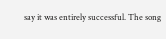say it was entirely successful. The song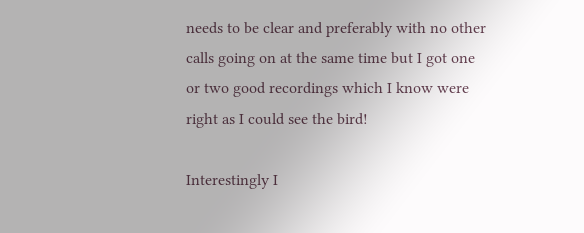needs to be clear and preferably with no other calls going on at the same time but I got one or two good recordings which I know were right as I could see the bird!

Interestingly I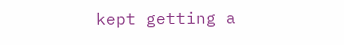kept getting a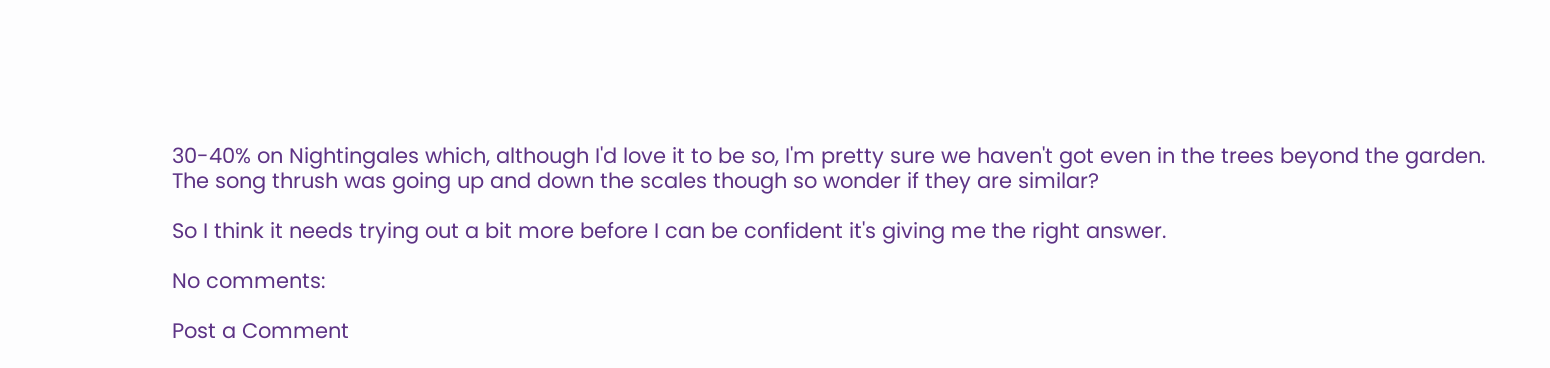30-40% on Nightingales which, although I'd love it to be so, I'm pretty sure we haven't got even in the trees beyond the garden. The song thrush was going up and down the scales though so wonder if they are similar?

So I think it needs trying out a bit more before I can be confident it's giving me the right answer.

No comments:

Post a Comment